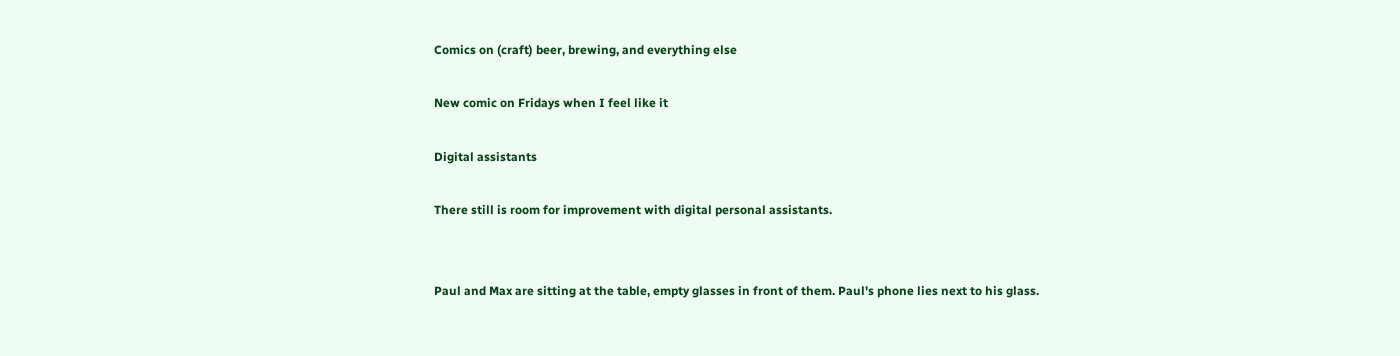Comics on (craft) beer, brewing, and everything else

New comic on Fridays when I feel like it

Digital assistants

There still is room for improvement with digital personal assistants.


Paul and Max are sitting at the table, empty glasses in front of them. Paul's phone lies next to his glass.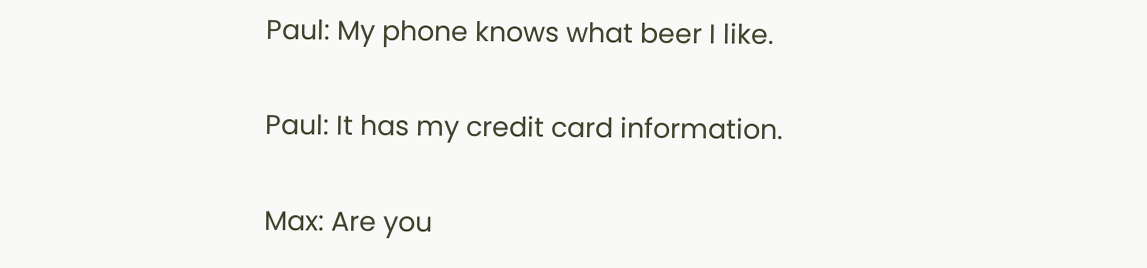Paul: My phone knows what beer I like.

Paul: It has my credit card information.

Max: Are you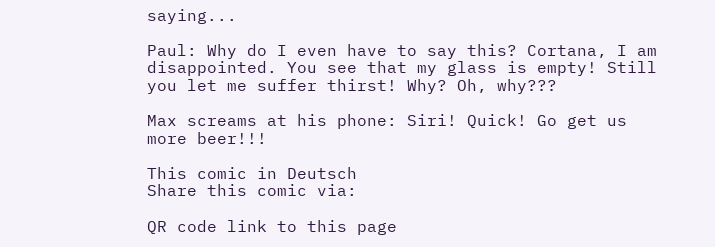saying...

Paul: Why do I even have to say this? Cortana, I am disappointed. You see that my glass is empty! Still you let me suffer thirst! Why? Oh, why???

Max screams at his phone: Siri! Quick! Go get us more beer!!!

This comic in Deutsch
Share this comic via:

QR code link to this page